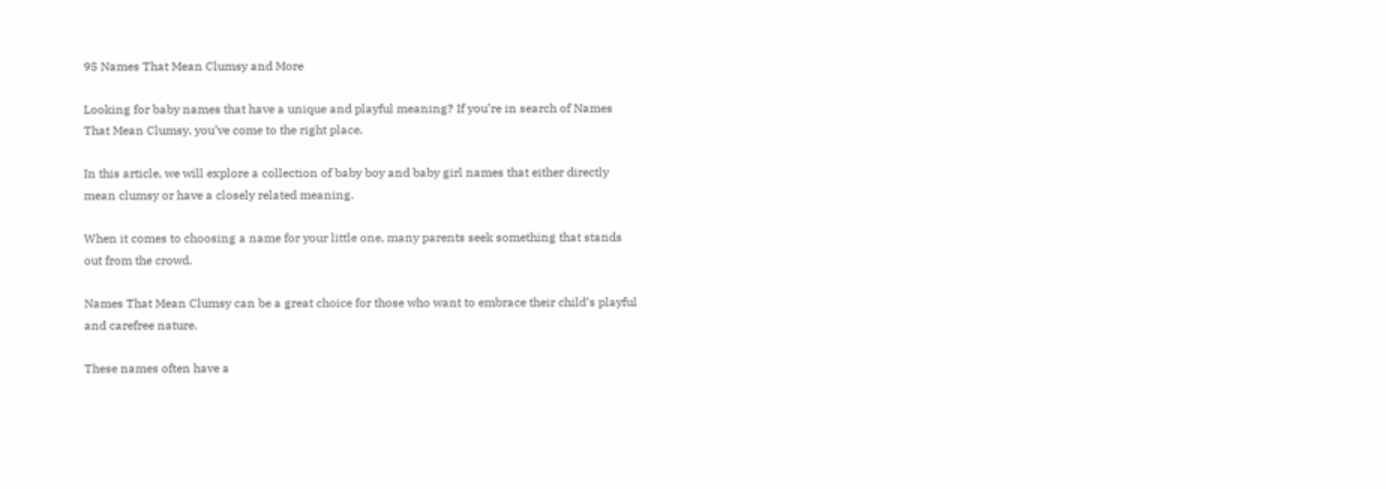95 Names That Mean Clumsy and More

Looking for baby names that have a unique and playful meaning? If you’re in search of Names That Mean Clumsy, you’ve come to the right place.

In this article, we will explore a collection of baby boy and baby girl names that either directly mean clumsy or have a closely related meaning.

When it comes to choosing a name for your little one, many parents seek something that stands out from the crowd.

Names That Mean Clumsy can be a great choice for those who want to embrace their child’s playful and carefree nature.

These names often have a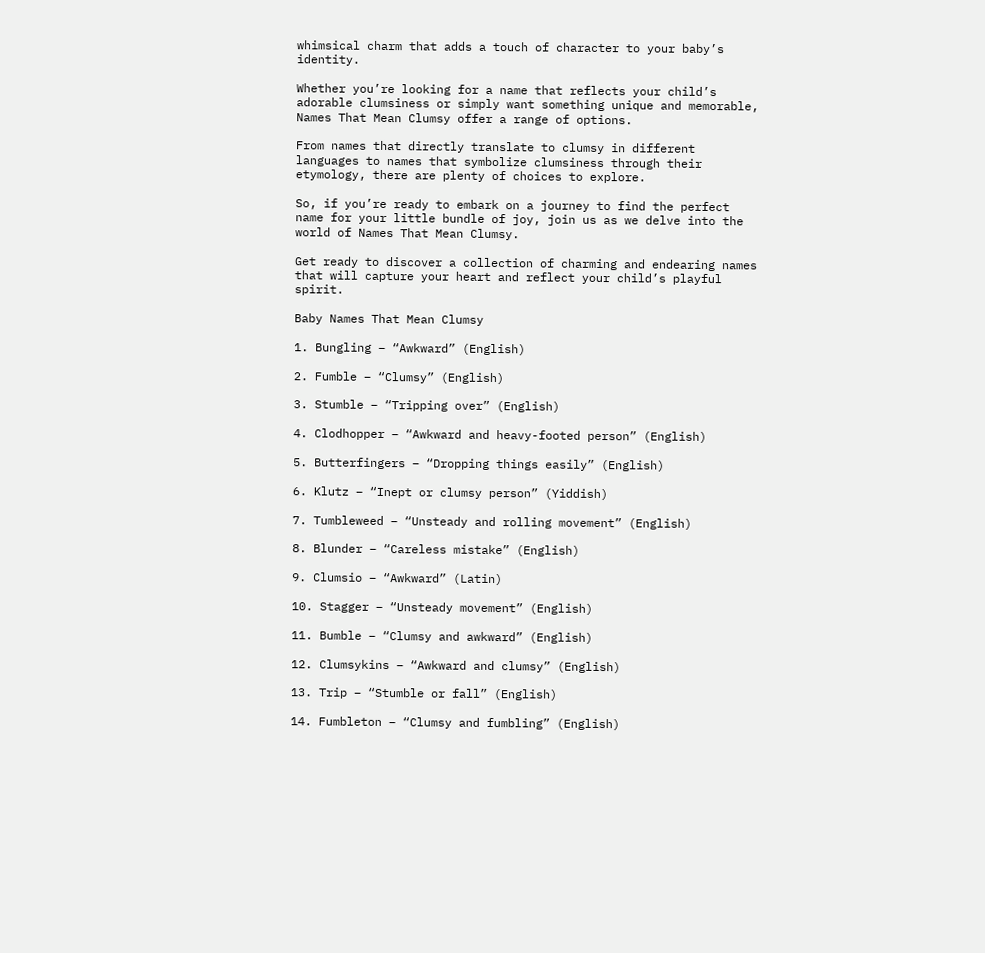whimsical charm that adds a touch of character to your baby’s identity.

Whether you’re looking for a name that reflects your child’s adorable clumsiness or simply want something unique and memorable, Names That Mean Clumsy offer a range of options.

From names that directly translate to clumsy in different languages to names that symbolize clumsiness through their etymology, there are plenty of choices to explore.

So, if you’re ready to embark on a journey to find the perfect name for your little bundle of joy, join us as we delve into the world of Names That Mean Clumsy.

Get ready to discover a collection of charming and endearing names that will capture your heart and reflect your child’s playful spirit.

Baby Names That Mean Clumsy

1. Bungling – “Awkward” (English)

2. Fumble – “Clumsy” (English)

3. Stumble – “Tripping over” (English)

4. Clodhopper – “Awkward and heavy-footed person” (English)

5. Butterfingers – “Dropping things easily” (English)

6. Klutz – “Inept or clumsy person” (Yiddish)

7. Tumbleweed – “Unsteady and rolling movement” (English)

8. Blunder – “Careless mistake” (English)

9. Clumsio – “Awkward” (Latin)

10. Stagger – “Unsteady movement” (English)

11. Bumble – “Clumsy and awkward” (English)

12. Clumsykins – “Awkward and clumsy” (English)

13. Trip – “Stumble or fall” (English)

14. Fumbleton – “Clumsy and fumbling” (English)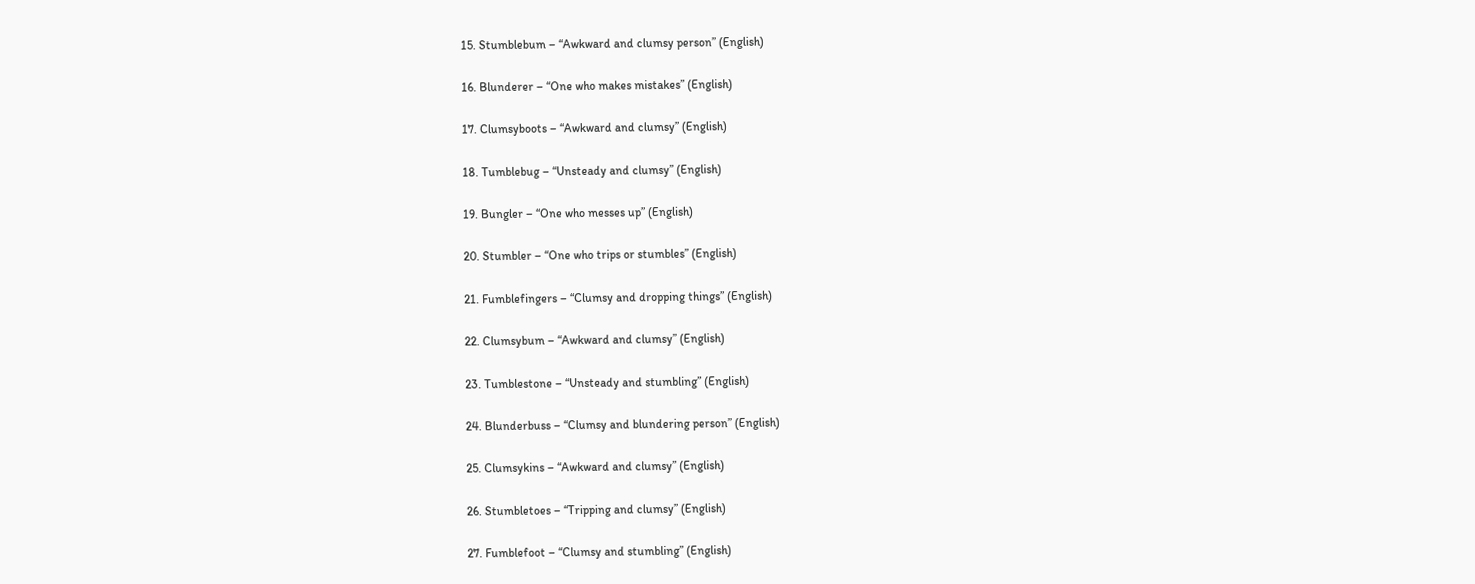15. Stumblebum – “Awkward and clumsy person” (English)

16. Blunderer – “One who makes mistakes” (English)

17. Clumsyboots – “Awkward and clumsy” (English)

18. Tumblebug – “Unsteady and clumsy” (English)

19. Bungler – “One who messes up” (English)

20. Stumbler – “One who trips or stumbles” (English)

21. Fumblefingers – “Clumsy and dropping things” (English)

22. Clumsybum – “Awkward and clumsy” (English)

23. Tumblestone – “Unsteady and stumbling” (English)

24. Blunderbuss – “Clumsy and blundering person” (English)

25. Clumsykins – “Awkward and clumsy” (English)

26. Stumbletoes – “Tripping and clumsy” (English)

27. Fumblefoot – “Clumsy and stumbling” (English)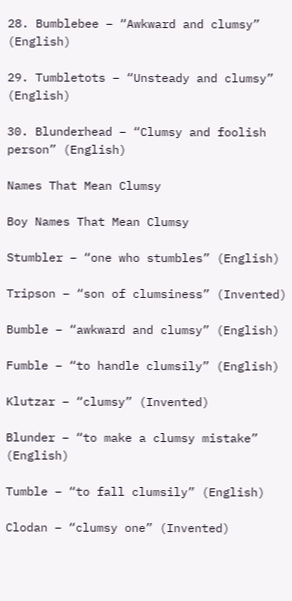28. Bumblebee – “Awkward and clumsy” (English)

29. Tumbletots – “Unsteady and clumsy” (English)

30. Blunderhead – “Clumsy and foolish person” (English)

Names That Mean Clumsy

Boy Names That Mean Clumsy

Stumbler – “one who stumbles” (English)

Tripson – “son of clumsiness” (Invented)

Bumble – “awkward and clumsy” (English)

Fumble – “to handle clumsily” (English)

Klutzar – “clumsy” (Invented)

Blunder – “to make a clumsy mistake” (English)

Tumble – “to fall clumsily” (English)

Clodan – “clumsy one” (Invented)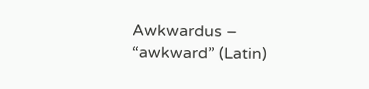Awkwardus – “awkward” (Latin)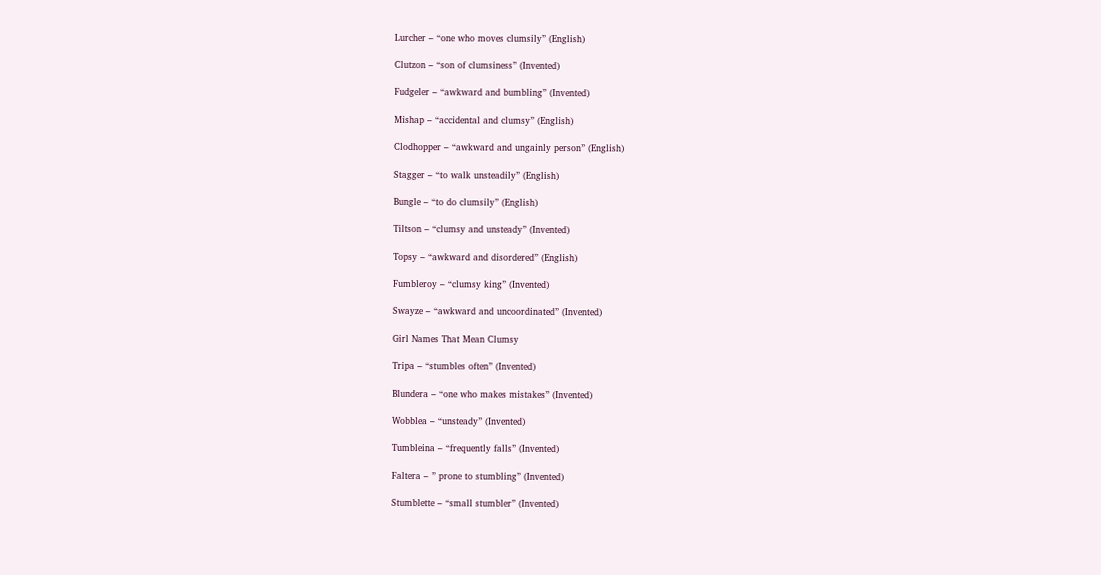Lurcher – “one who moves clumsily” (English)

Clutzon – “son of clumsiness” (Invented)

Fudgeler – “awkward and bumbling” (Invented)

Mishap – “accidental and clumsy” (English)

Clodhopper – “awkward and ungainly person” (English)

Stagger – “to walk unsteadily” (English)

Bungle – “to do clumsily” (English)

Tiltson – “clumsy and unsteady” (Invented)

Topsy – “awkward and disordered” (English)

Fumbleroy – “clumsy king” (Invented)

Swayze – “awkward and uncoordinated” (Invented)

Girl Names That Mean Clumsy

Tripa – “stumbles often” (Invented)

Blundera – “one who makes mistakes” (Invented)

Wobblea – “unsteady” (Invented)

Tumbleina – “frequently falls” (Invented)

Faltera – ” prone to stumbling” (Invented)

Stumblette – “small stumbler” (Invented)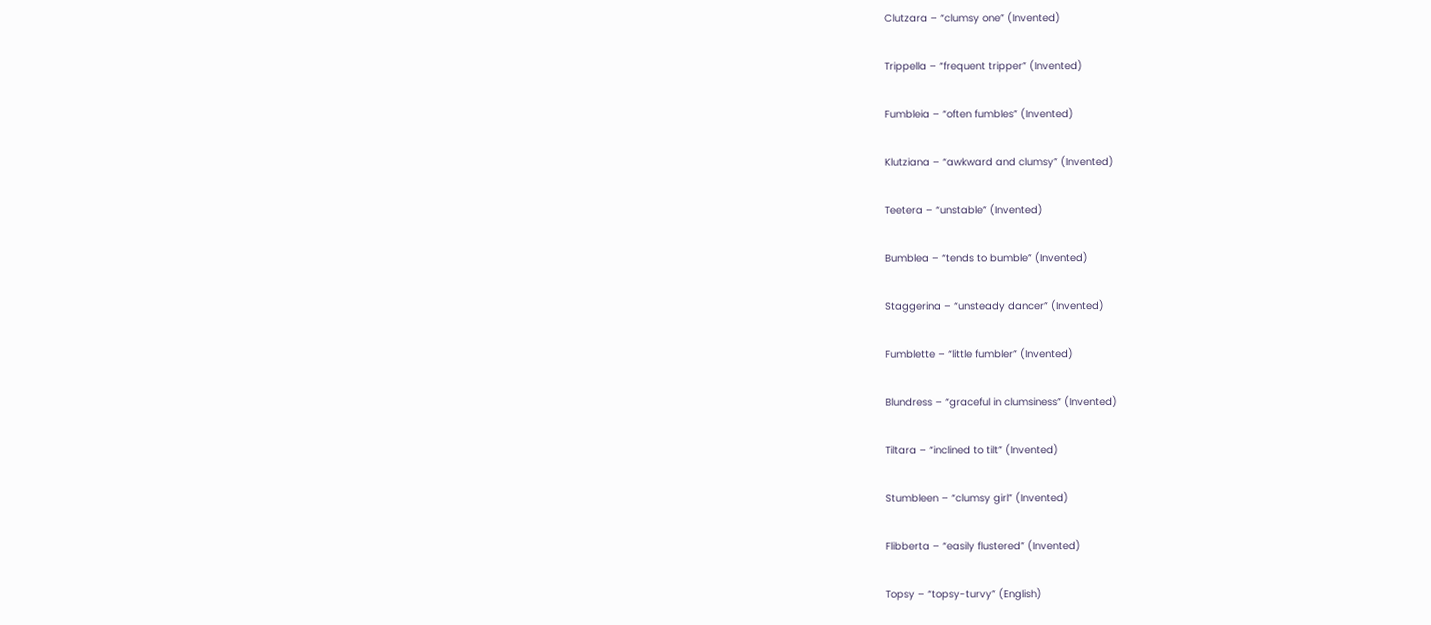Clutzara – “clumsy one” (Invented)

Trippella – “frequent tripper” (Invented)

Fumbleia – “often fumbles” (Invented)

Klutziana – “awkward and clumsy” (Invented)

Teetera – “unstable” (Invented)

Bumblea – “tends to bumble” (Invented)

Staggerina – “unsteady dancer” (Invented)

Fumblette – “little fumbler” (Invented)

Blundress – “graceful in clumsiness” (Invented)

Tiltara – “inclined to tilt” (Invented)

Stumbleen – “clumsy girl” (Invented)

Flibberta – “easily flustered” (Invented)

Topsy – “topsy-turvy” (English)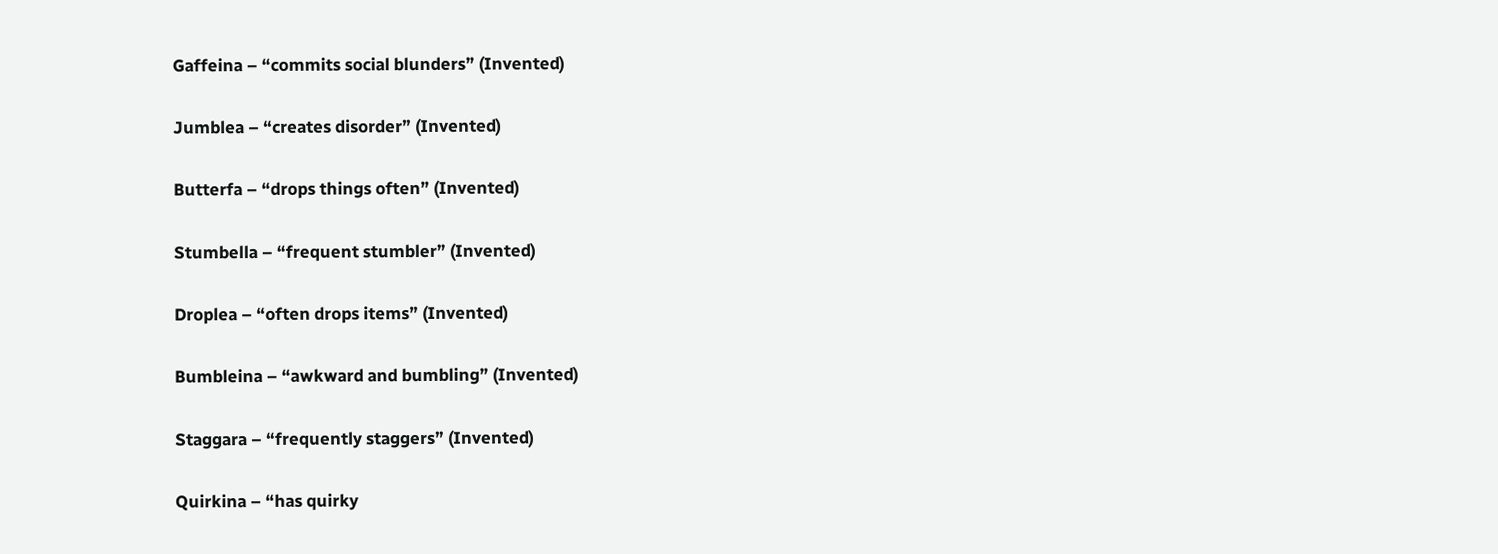Gaffeina – “commits social blunders” (Invented)

Jumblea – “creates disorder” (Invented)

Butterfa – “drops things often” (Invented)

Stumbella – “frequent stumbler” (Invented)

Droplea – “often drops items” (Invented)

Bumbleina – “awkward and bumbling” (Invented)

Staggara – “frequently staggers” (Invented)

Quirkina – “has quirky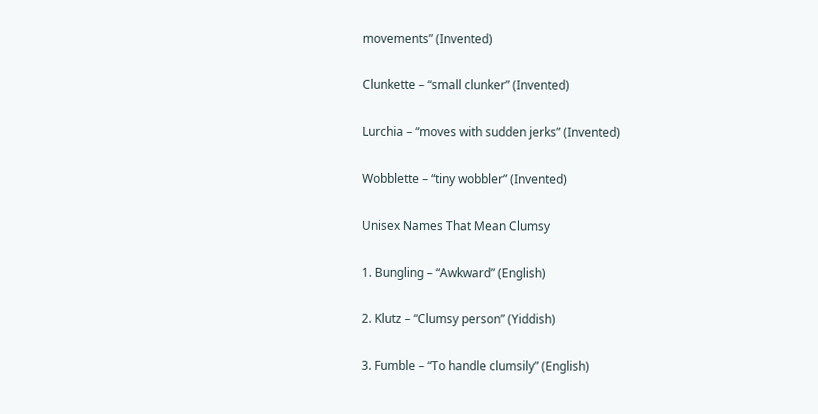movements” (Invented)

Clunkette – “small clunker” (Invented)

Lurchia – “moves with sudden jerks” (Invented)

Wobblette – “tiny wobbler” (Invented)

Unisex Names That Mean Clumsy

1. Bungling – “Awkward” (English)

2. Klutz – “Clumsy person” (Yiddish)

3. Fumble – “To handle clumsily” (English)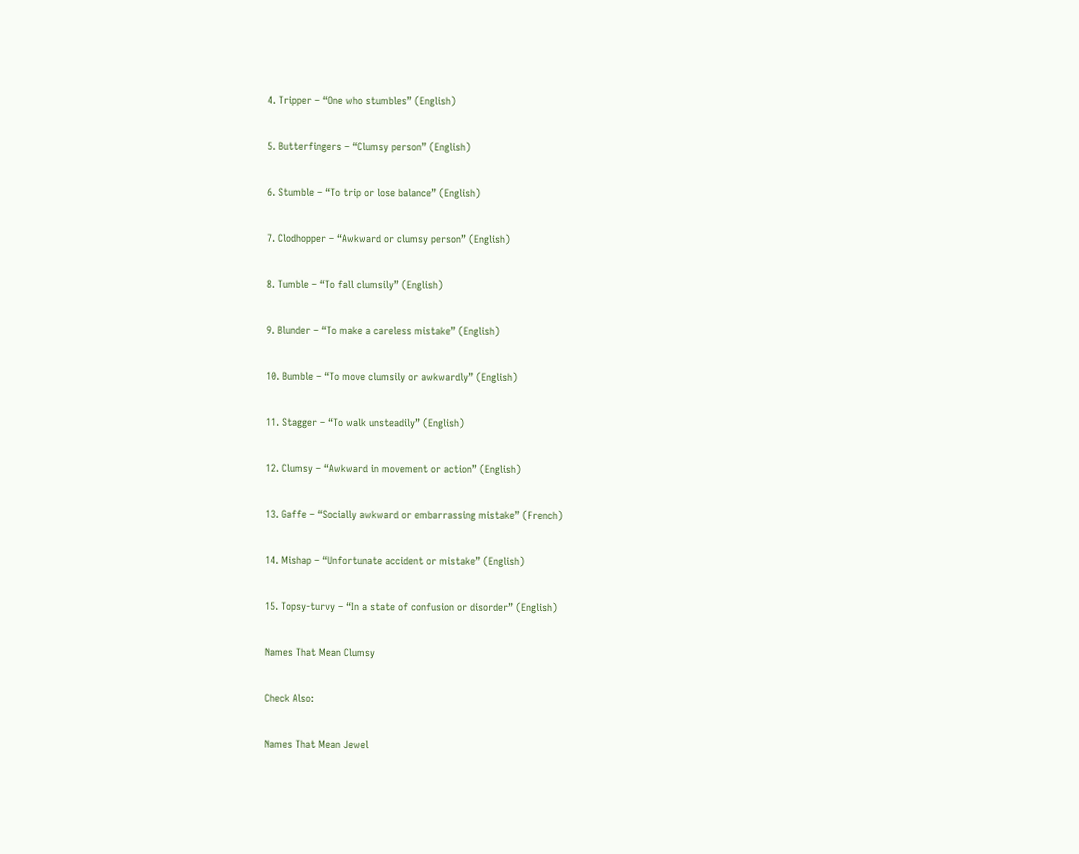4. Tripper – “One who stumbles” (English)

5. Butterfingers – “Clumsy person” (English)

6. Stumble – “To trip or lose balance” (English)

7. Clodhopper – “Awkward or clumsy person” (English)

8. Tumble – “To fall clumsily” (English)

9. Blunder – “To make a careless mistake” (English)

10. Bumble – “To move clumsily or awkwardly” (English)

11. Stagger – “To walk unsteadily” (English)

12. Clumsy – “Awkward in movement or action” (English)

13. Gaffe – “Socially awkward or embarrassing mistake” (French)

14. Mishap – “Unfortunate accident or mistake” (English)

15. Topsy-turvy – “In a state of confusion or disorder” (English)

Names That Mean Clumsy

Check Also:

Names That Mean Jewel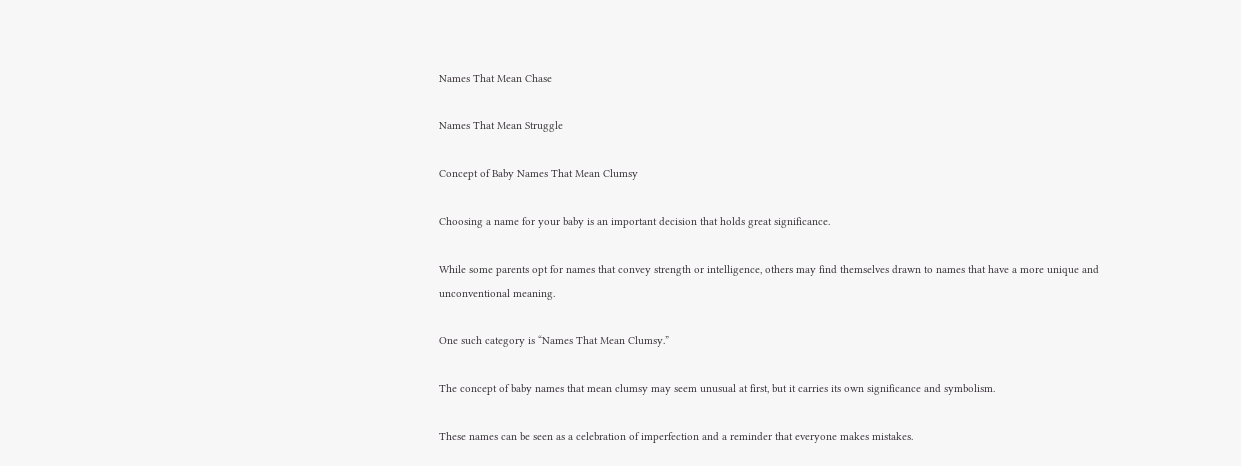Names That Mean Chase

Names That Mean Struggle

Concept of Baby Names That Mean Clumsy

Choosing a name for your baby is an important decision that holds great significance.

While some parents opt for names that convey strength or intelligence, others may find themselves drawn to names that have a more unique and unconventional meaning.

One such category is “Names That Mean Clumsy.”

The concept of baby names that mean clumsy may seem unusual at first, but it carries its own significance and symbolism.

These names can be seen as a celebration of imperfection and a reminder that everyone makes mistakes.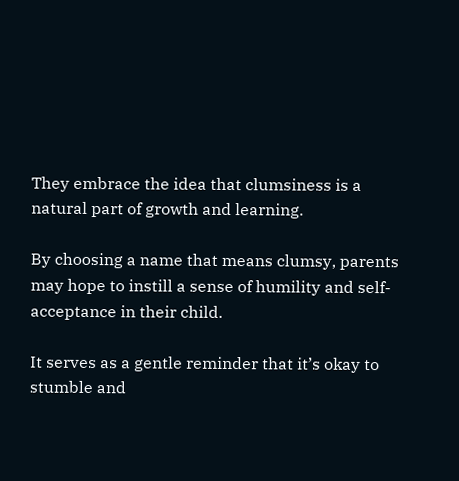They embrace the idea that clumsiness is a natural part of growth and learning.

By choosing a name that means clumsy, parents may hope to instill a sense of humility and self-acceptance in their child.

It serves as a gentle reminder that it’s okay to stumble and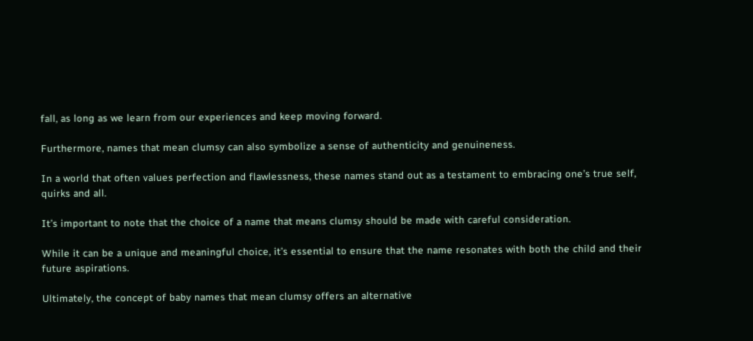fall, as long as we learn from our experiences and keep moving forward.

Furthermore, names that mean clumsy can also symbolize a sense of authenticity and genuineness.

In a world that often values perfection and flawlessness, these names stand out as a testament to embracing one’s true self, quirks and all.

It’s important to note that the choice of a name that means clumsy should be made with careful consideration.

While it can be a unique and meaningful choice, it’s essential to ensure that the name resonates with both the child and their future aspirations.

Ultimately, the concept of baby names that mean clumsy offers an alternative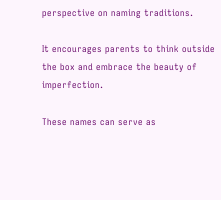perspective on naming traditions.

It encourages parents to think outside the box and embrace the beauty of imperfection.

These names can serve as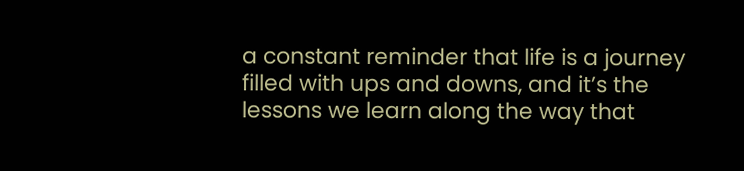a constant reminder that life is a journey filled with ups and downs, and it’s the lessons we learn along the way that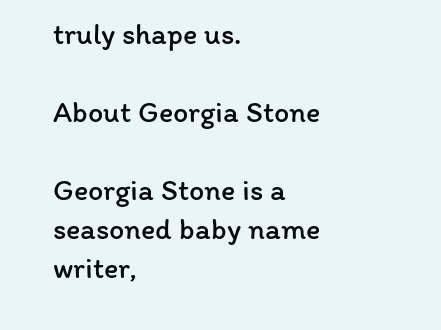truly shape us.

About Georgia Stone

Georgia Stone is a seasoned baby name writer,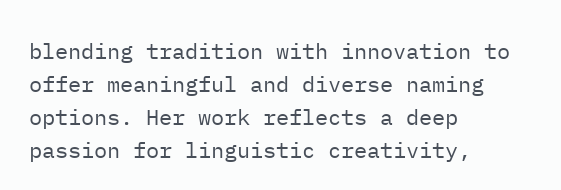blending tradition with innovation to offer meaningful and diverse naming options. Her work reflects a deep passion for linguistic creativity,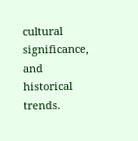cultural significance, and historical trends.